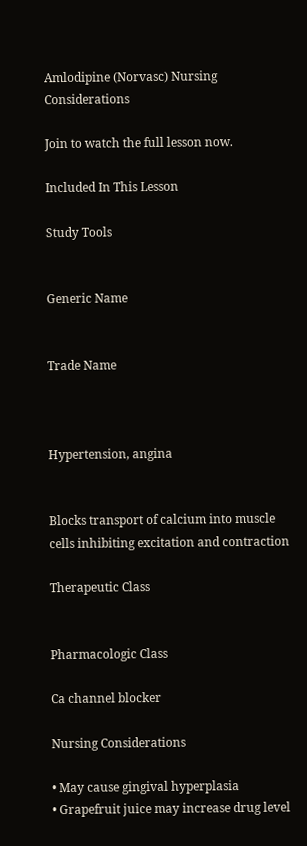Amlodipine (Norvasc) Nursing Considerations

Join to watch the full lesson now.

Included In This Lesson

Study Tools


Generic Name


Trade Name



Hypertension, angina


Blocks transport of calcium into muscle cells inhibiting excitation and contraction

Therapeutic Class


Pharmacologic Class

Ca channel blocker

Nursing Considerations

• May cause gingival hyperplasia
• Grapefruit juice may increase drug level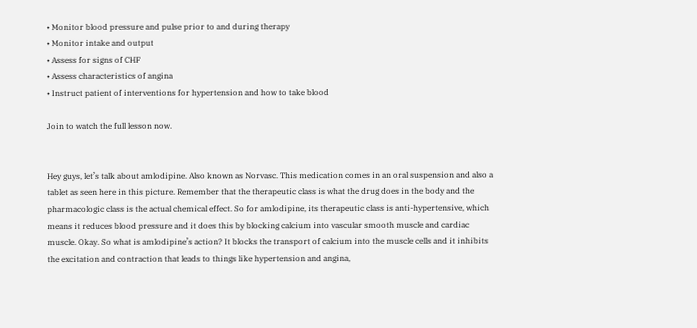• Monitor blood pressure and pulse prior to and during therapy
• Monitor intake and output
• Assess for signs of CHF
• Assess characteristics of angina
• Instruct patient of interventions for hypertension and how to take blood

Join to watch the full lesson now.


Hey guys, let’s talk about amlodipine. Also known as Norvasc. This medication comes in an oral suspension and also a tablet as seen here in this picture. Remember that the therapeutic class is what the drug does in the body and the pharmacologic class is the actual chemical effect. So for amlodipine, its therapeutic class is anti-hypertensive, which means it reduces blood pressure and it does this by blocking calcium into vascular smooth muscle and cardiac muscle. Okay. So what is amlodipine’s action? It blocks the transport of calcium into the muscle cells and it inhibits the excitation and contraction that leads to things like hypertension and angina,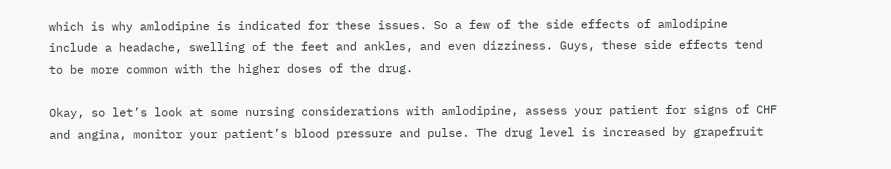which is why amlodipine is indicated for these issues. So a few of the side effects of amlodipine include a headache, swelling of the feet and ankles, and even dizziness. Guys, these side effects tend to be more common with the higher doses of the drug.

Okay, so let’s look at some nursing considerations with amlodipine, assess your patient for signs of CHF and angina, monitor your patient’s blood pressure and pulse. The drug level is increased by grapefruit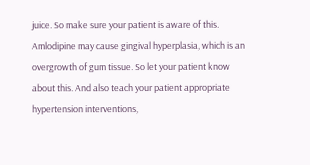juice. So make sure your patient is aware of this. Amlodipine may cause gingival hyperplasia, which is an overgrowth of gum tissue. So let your patient know about this. And also teach your patient appropriate hypertension interventions,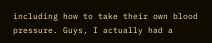including how to take their own blood pressure. Guys, I actually had a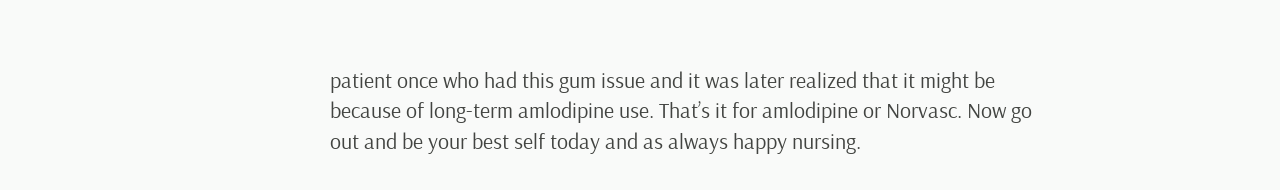patient once who had this gum issue and it was later realized that it might be because of long-term amlodipine use. That’s it for amlodipine or Norvasc. Now go out and be your best self today and as always happy nursing.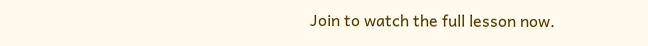Join to watch the full lesson now.